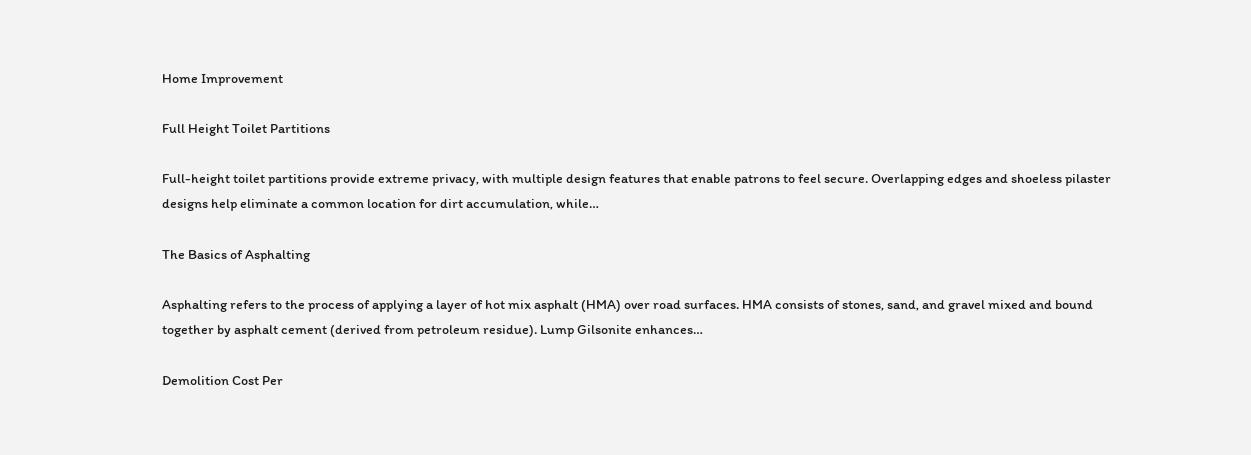Home Improvement

Full Height Toilet Partitions

Full-height toilet partitions provide extreme privacy, with multiple design features that enable patrons to feel secure. Overlapping edges and shoeless pilaster designs help eliminate a common location for dirt accumulation, while…

The Basics of Asphalting

Asphalting refers to the process of applying a layer of hot mix asphalt (HMA) over road surfaces. HMA consists of stones, sand, and gravel mixed and bound together by asphalt cement (derived from petroleum residue). Lump Gilsonite enhances…

Demolition Cost Per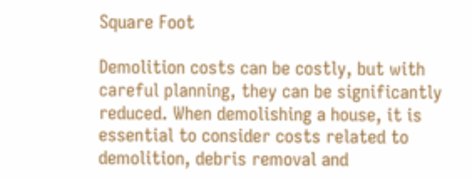Square Foot

Demolition costs can be costly, but with careful planning, they can be significantly reduced. When demolishing a house, it is essential to consider costs related to demolition, debris removal and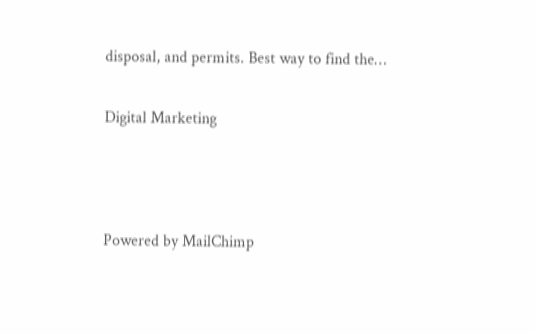disposal, and permits. Best way to find the…

Digital Marketing



Powered by MailChimp